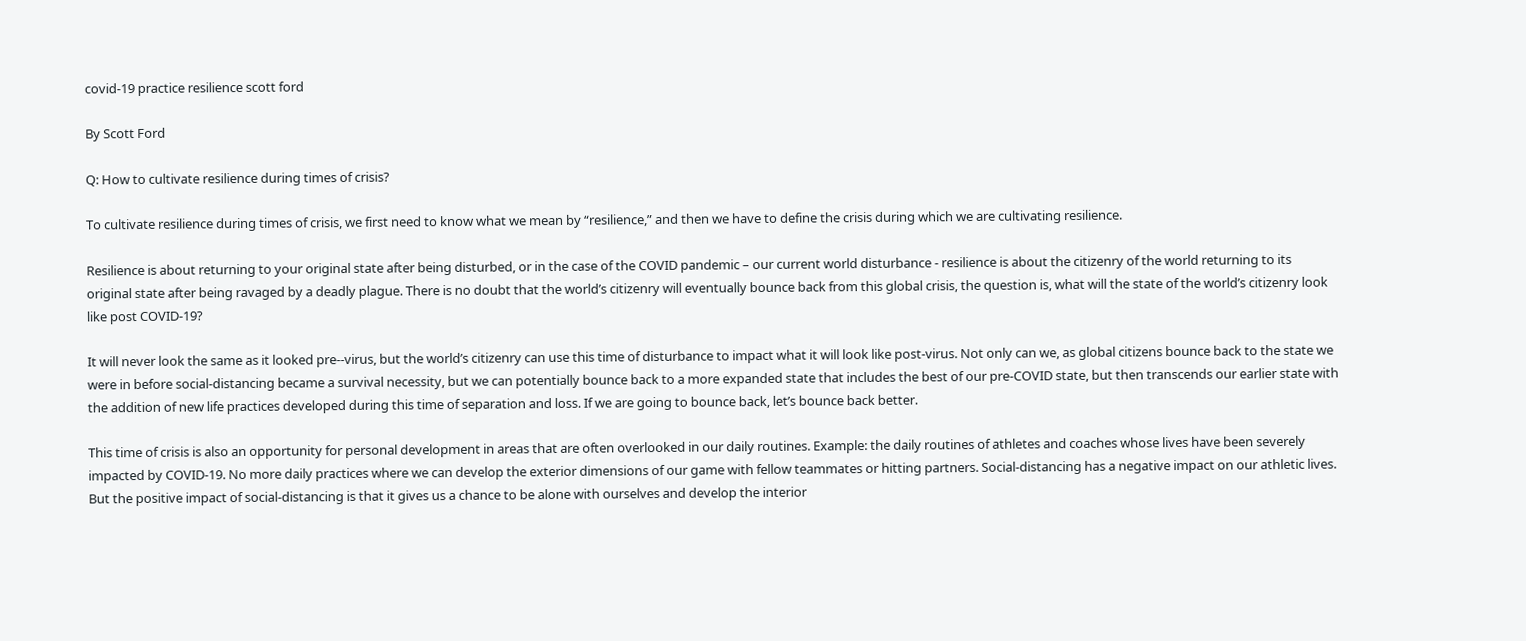covid-19 practice resilience scott ford

By Scott Ford

Q: How to cultivate resilience during times of crisis?

To cultivate resilience during times of crisis, we first need to know what we mean by “resilience,” and then we have to define the crisis during which we are cultivating resilience.

Resilience is about returning to your original state after being disturbed, or in the case of the COVID pandemic – our current world disturbance - resilience is about the citizenry of the world returning to its original state after being ravaged by a deadly plague. There is no doubt that the world’s citizenry will eventually bounce back from this global crisis, the question is, what will the state of the world’s citizenry look like post COVID-19?

It will never look the same as it looked pre--virus, but the world’s citizenry can use this time of disturbance to impact what it will look like post-virus. Not only can we, as global citizens bounce back to the state we were in before social-distancing became a survival necessity, but we can potentially bounce back to a more expanded state that includes the best of our pre-COVID state, but then transcends our earlier state with the addition of new life practices developed during this time of separation and loss. If we are going to bounce back, let’s bounce back better.

This time of crisis is also an opportunity for personal development in areas that are often overlooked in our daily routines. Example: the daily routines of athletes and coaches whose lives have been severely impacted by COVID-19. No more daily practices where we can develop the exterior dimensions of our game with fellow teammates or hitting partners. Social-distancing has a negative impact on our athletic lives. But the positive impact of social-distancing is that it gives us a chance to be alone with ourselves and develop the interior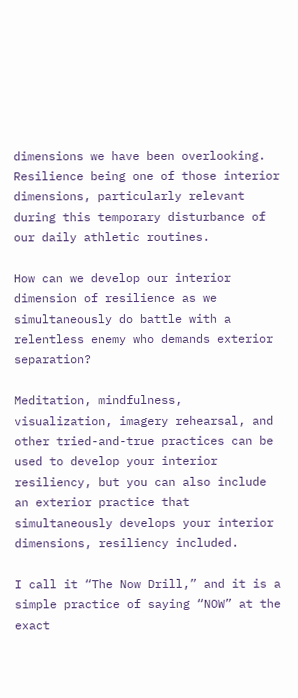dimensions we have been overlooking. Resilience being one of those interior dimensions, particularly relevant during this temporary disturbance of our daily athletic routines.

How can we develop our interior dimension of resilience as we simultaneously do battle with a relentless enemy who demands exterior separation?

Meditation, mindfulness, visualization, imagery rehearsal, and other tried-and-true practices can be used to develop your interior resiliency, but you can also include an exterior practice that simultaneously develops your interior dimensions, resiliency included.

I call it “The Now Drill,” and it is a simple practice of saying “NOW” at the exact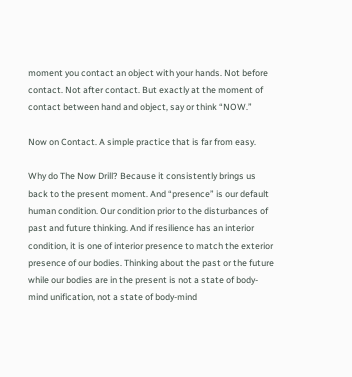moment you contact an object with your hands. Not before contact. Not after contact. But exactly at the moment of contact between hand and object, say or think “NOW.”

Now on Contact. A simple practice that is far from easy.

Why do The Now Drill? Because it consistently brings us back to the present moment. And “presence” is our default human condition. Our condition prior to the disturbances of past and future thinking. And if resilience has an interior condition, it is one of interior presence to match the exterior presence of our bodies. Thinking about the past or the future while our bodies are in the present is not a state of body-mind unification, not a state of body-mind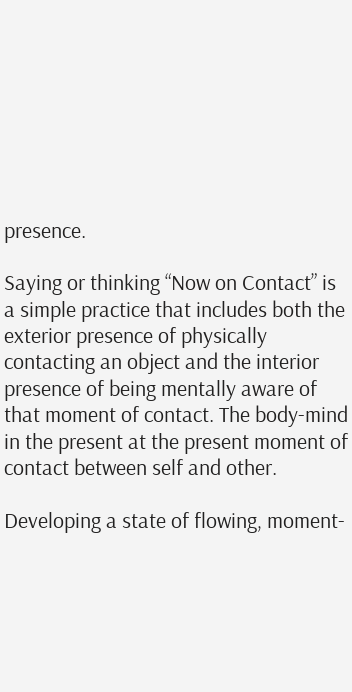presence.

Saying or thinking “Now on Contact” is a simple practice that includes both the exterior presence of physically contacting an object and the interior presence of being mentally aware of that moment of contact. The body-mind in the present at the present moment of contact between self and other.

Developing a state of flowing, moment-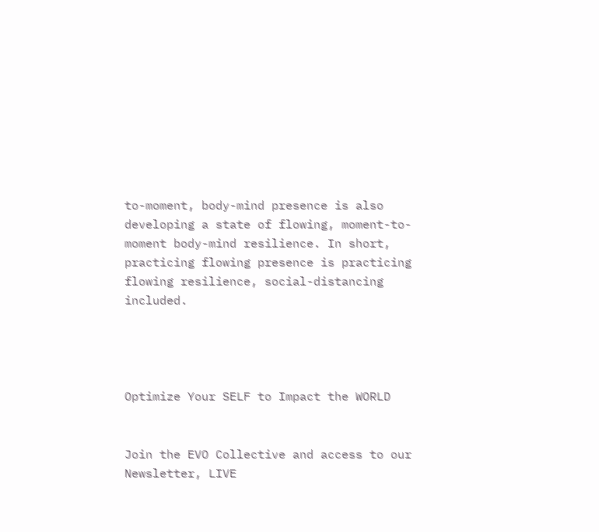to-moment, body-mind presence is also developing a state of flowing, moment-to-moment body-mind resilience. In short, practicing flowing presence is practicing flowing resilience, social-distancing included.




Optimize Your SELF to Impact the WORLD


Join the EVO Collective and access to our Newsletter, LIVE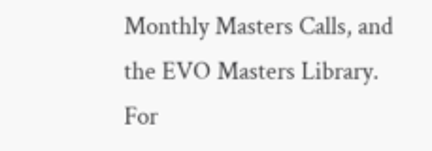Monthly Masters Calls, and the EVO Masters Library. For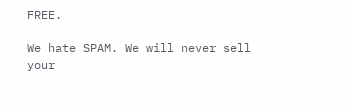FREE.

We hate SPAM. We will never sell your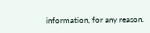information, for any reason.